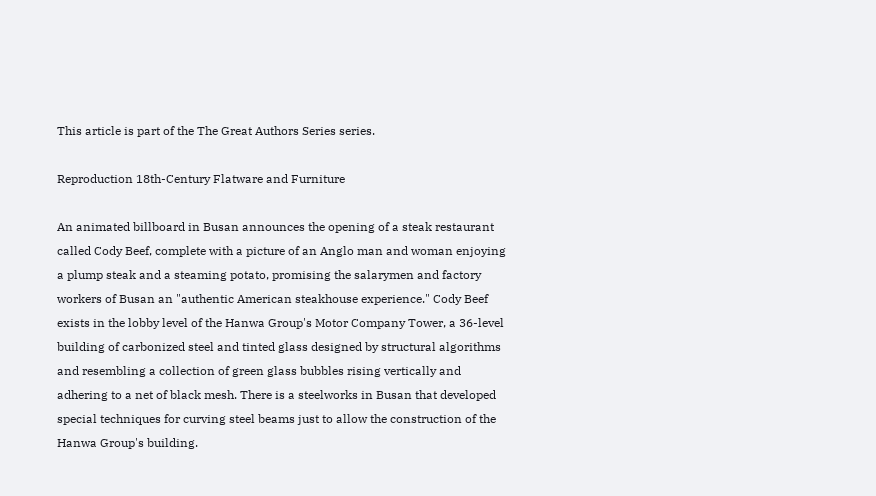This article is part of the The Great Authors Series series.

Reproduction 18th-Century Flatware and Furniture

An animated billboard in Busan announces the opening of a steak restaurant called Cody Beef, complete with a picture of an Anglo man and woman enjoying a plump steak and a steaming potato, promising the salarymen and factory workers of Busan an "authentic American steakhouse experience." Cody Beef exists in the lobby level of the Hanwa Group's Motor Company Tower, a 36-level building of carbonized steel and tinted glass designed by structural algorithms and resembling a collection of green glass bubbles rising vertically and adhering to a net of black mesh. There is a steelworks in Busan that developed special techniques for curving steel beams just to allow the construction of the Hanwa Group's building.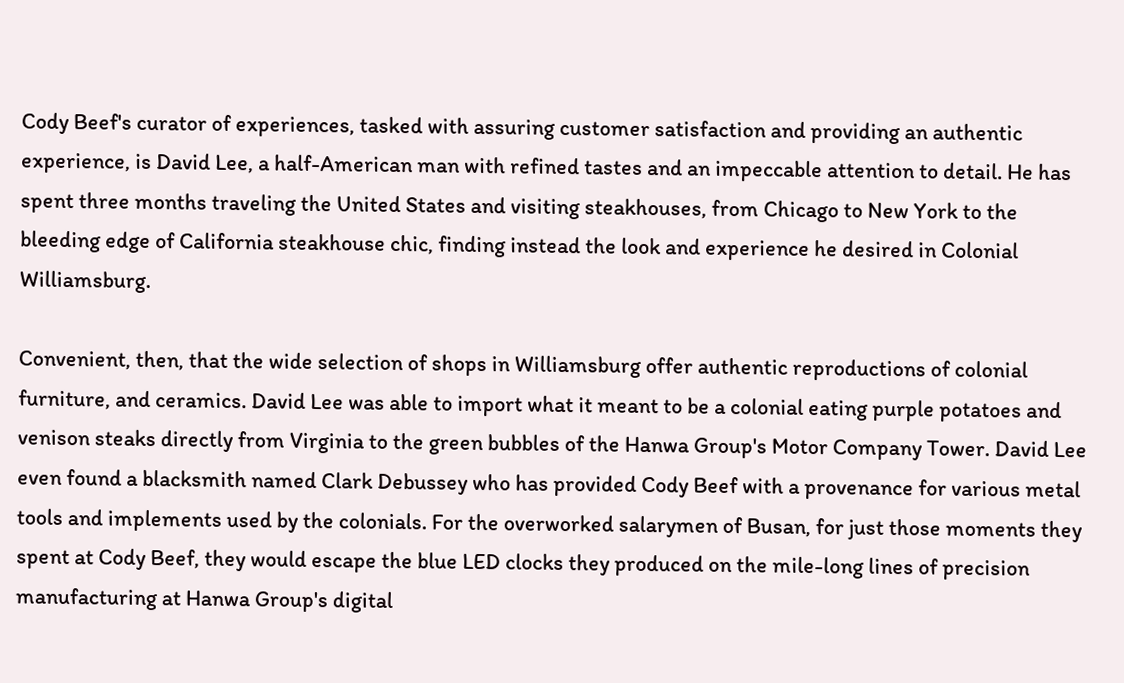Cody Beef's curator of experiences, tasked with assuring customer satisfaction and providing an authentic experience, is David Lee, a half-American man with refined tastes and an impeccable attention to detail. He has spent three months traveling the United States and visiting steakhouses, from Chicago to New York to the bleeding edge of California steakhouse chic, finding instead the look and experience he desired in Colonial Williamsburg.

Convenient, then, that the wide selection of shops in Williamsburg offer authentic reproductions of colonial furniture, and ceramics. David Lee was able to import what it meant to be a colonial eating purple potatoes and venison steaks directly from Virginia to the green bubbles of the Hanwa Group's Motor Company Tower. David Lee even found a blacksmith named Clark Debussey who has provided Cody Beef with a provenance for various metal tools and implements used by the colonials. For the overworked salarymen of Busan, for just those moments they spent at Cody Beef, they would escape the blue LED clocks they produced on the mile-long lines of precision manufacturing at Hanwa Group's digital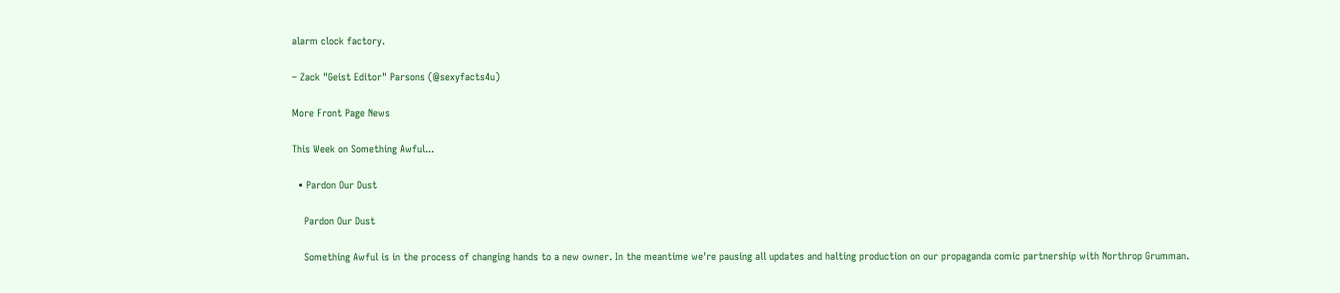alarm clock factory.

– Zack "Geist Editor" Parsons (@sexyfacts4u)

More Front Page News

This Week on Something Awful...

  • Pardon Our Dust

    Pardon Our Dust

    Something Awful is in the process of changing hands to a new owner. In the meantime we're pausing all updates and halting production on our propaganda comic partnership with Northrop Grumman.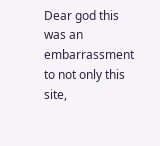Dear god this was an embarrassment to not only this site,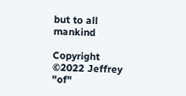but to all mankind

Copyright ©2022 Jeffrey "of"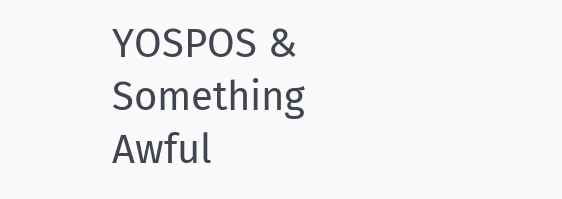YOSPOS & Something Awful